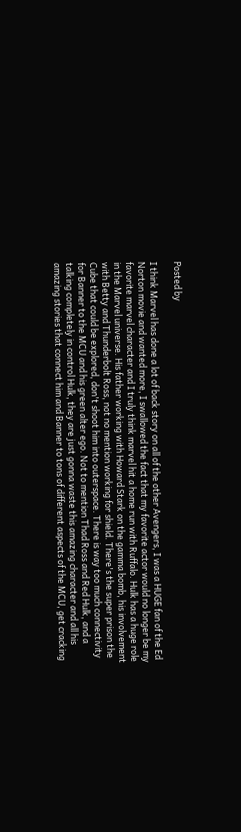Posted by

I think Marvel has done a lot of back story on all of the other Avengers, I was a HUGE fan of the Ed Norton movie and wanted more, I swallowed the fact that my favorite actor would no longer be my favorite marvel character and I truly think marvel hit a home run with Ruffalo. Hulk has a huge role in the Marvel universe. His father working with Howard Stark on the gamma bomb, his involvement with Betty and Thunderbolt Ross, not no mention working for shield. There's the super prison the Cube that could be explored, don't shoot him into outerspace. There is way too much connectivity for Banner to the MCU and his green alter ego. Not to mention Thad Ross and Red Hulk, and a talking completely in control Hulk, they are just gonna waste this amazing character and all his amazing stories that connect him and Banner to tons of different aspects of the MCU, get cracking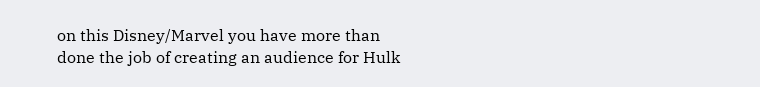on this Disney/Marvel you have more than done the job of creating an audience for Hulk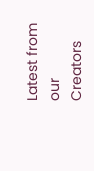Latest from our Creators